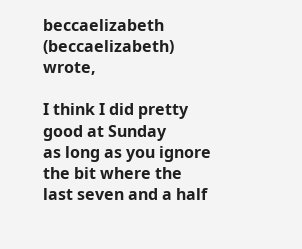beccaelizabeth (beccaelizabeth) wrote,

I think I did pretty good at Sunday
as long as you ignore the bit where the last seven and a half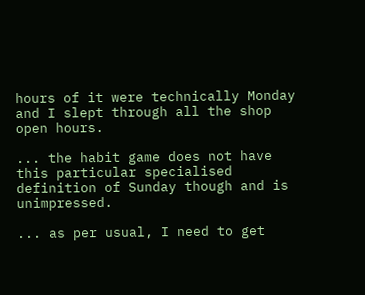hours of it were technically Monday
and I slept through all the shop open hours.

... the habit game does not have this particular specialised definition of Sunday though and is unimpressed.

... as per usual, I need to get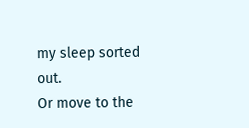my sleep sorted out.
Or move to the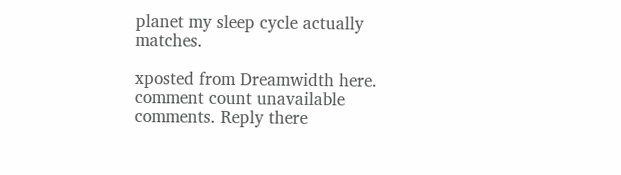planet my sleep cycle actually matches.

xposted from Dreamwidth here. comment count unavailable comments. Reply there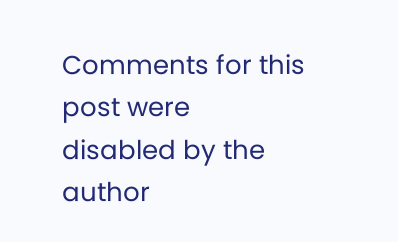Comments for this post were disabled by the author